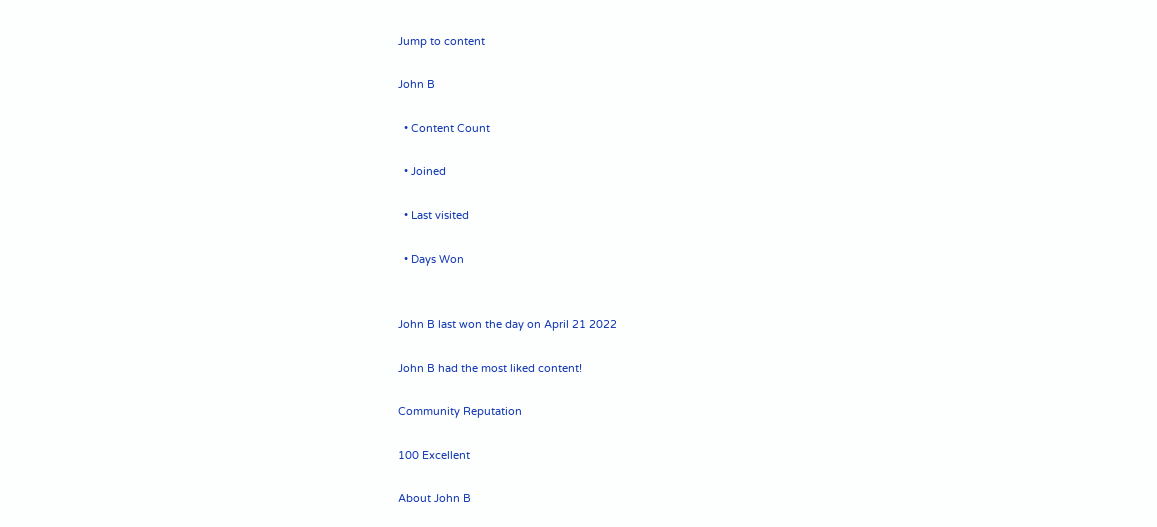Jump to content

John B

  • Content Count

  • Joined

  • Last visited

  • Days Won


John B last won the day on April 21 2022

John B had the most liked content!

Community Reputation

100 Excellent

About John B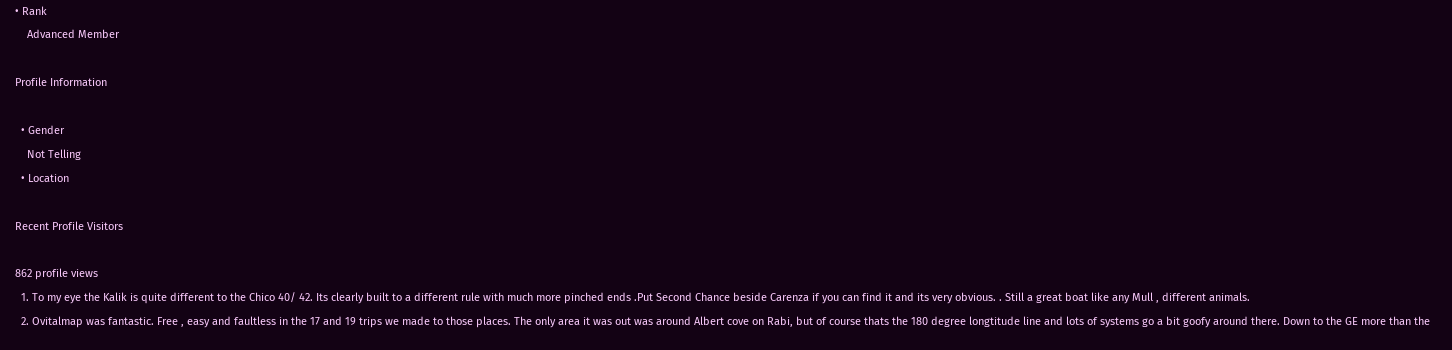• Rank
    Advanced Member

Profile Information

  • Gender
    Not Telling
  • Location

Recent Profile Visitors

862 profile views
  1. To my eye the Kalik is quite different to the Chico 40/ 42. Its clearly built to a different rule with much more pinched ends .Put Second Chance beside Carenza if you can find it and its very obvious. . Still a great boat like any Mull , different animals.
  2. Ovitalmap was fantastic. Free , easy and faultless in the 17 and 19 trips we made to those places. The only area it was out was around Albert cove on Rabi, but of course thats the 180 degree longtitude line and lots of systems go a bit goofy around there. Down to the GE more than the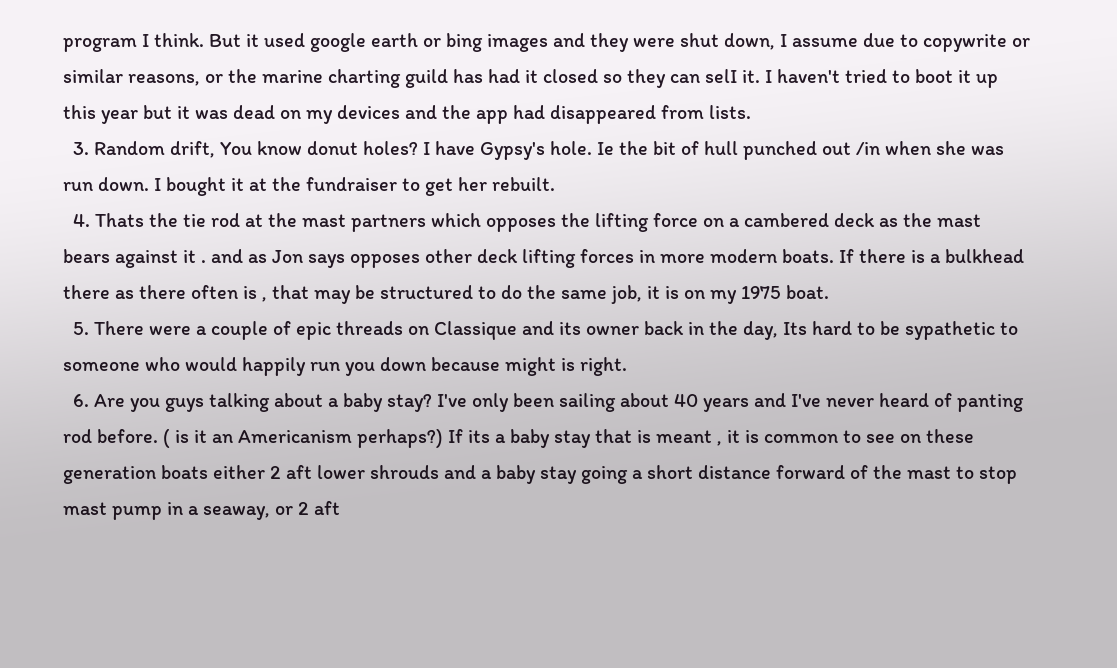program I think. But it used google earth or bing images and they were shut down, I assume due to copywrite or similar reasons, or the marine charting guild has had it closed so they can selI it. I haven't tried to boot it up this year but it was dead on my devices and the app had disappeared from lists.
  3. Random drift, You know donut holes? I have Gypsy's hole. Ie the bit of hull punched out /in when she was run down. I bought it at the fundraiser to get her rebuilt.
  4. Thats the tie rod at the mast partners which opposes the lifting force on a cambered deck as the mast bears against it . and as Jon says opposes other deck lifting forces in more modern boats. If there is a bulkhead there as there often is , that may be structured to do the same job, it is on my 1975 boat.
  5. There were a couple of epic threads on Classique and its owner back in the day, Its hard to be sypathetic to someone who would happily run you down because might is right.
  6. Are you guys talking about a baby stay? I've only been sailing about 40 years and I've never heard of panting rod before. ( is it an Americanism perhaps?) If its a baby stay that is meant , it is common to see on these generation boats either 2 aft lower shrouds and a baby stay going a short distance forward of the mast to stop mast pump in a seaway, or 2 aft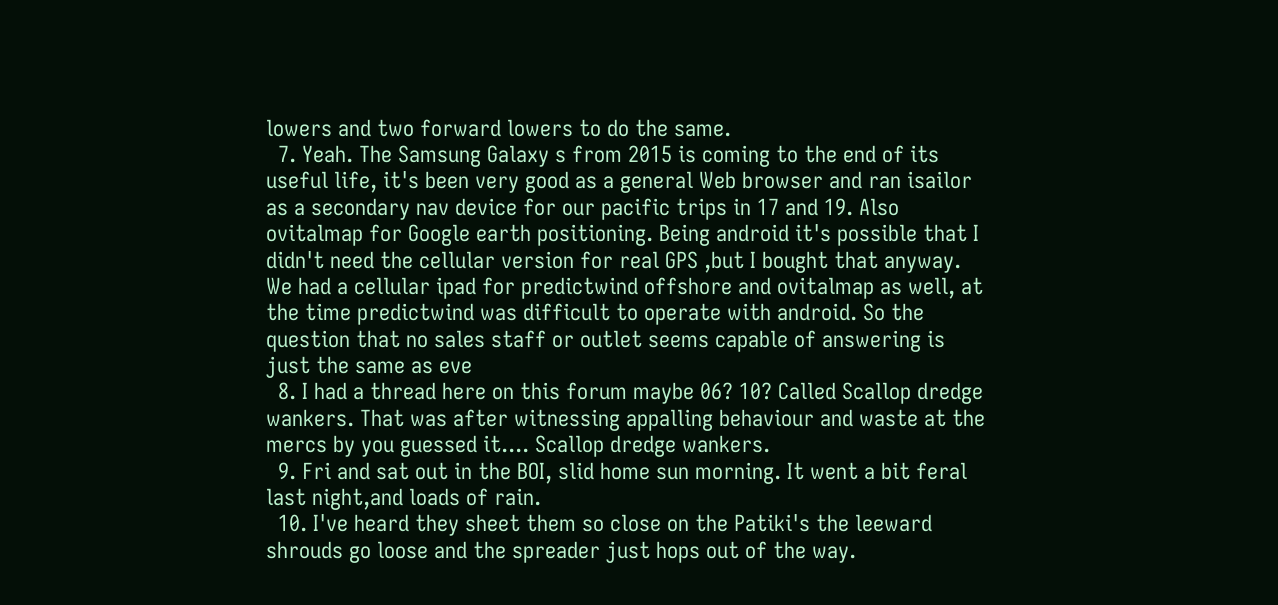lowers and two forward lowers to do the same.
  7. Yeah. The Samsung Galaxy s from 2015 is coming to the end of its useful life, it's been very good as a general Web browser and ran isailor as a secondary nav device for our pacific trips in 17 and 19. Also ovitalmap for Google earth positioning. Being android it's possible that I didn't need the cellular version for real GPS ,but I bought that anyway. We had a cellular ipad for predictwind offshore and ovitalmap as well, at the time predictwind was difficult to operate with android. So the question that no sales staff or outlet seems capable of answering is just the same as eve
  8. I had a thread here on this forum maybe 06? 10? Called Scallop dredge wankers. That was after witnessing appalling behaviour and waste at the mercs by you guessed it.... Scallop dredge wankers.
  9. Fri and sat out in the BOI, slid home sun morning. It went a bit feral last night,and loads of rain.
  10. I've heard they sheet them so close on the Patiki's the leeward shrouds go loose and the spreader just hops out of the way.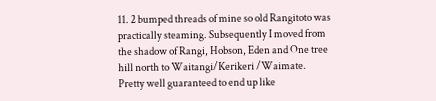11. 2 bumped threads of mine so old Rangitoto was practically steaming. Subsequently I moved from the shadow of Rangi, Hobson, Eden and One tree hill north to Waitangi/Kerikeri /Waimate. Pretty well guaranteed to end up like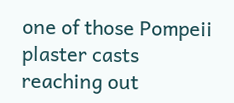one of those Pompeii plaster casts reaching out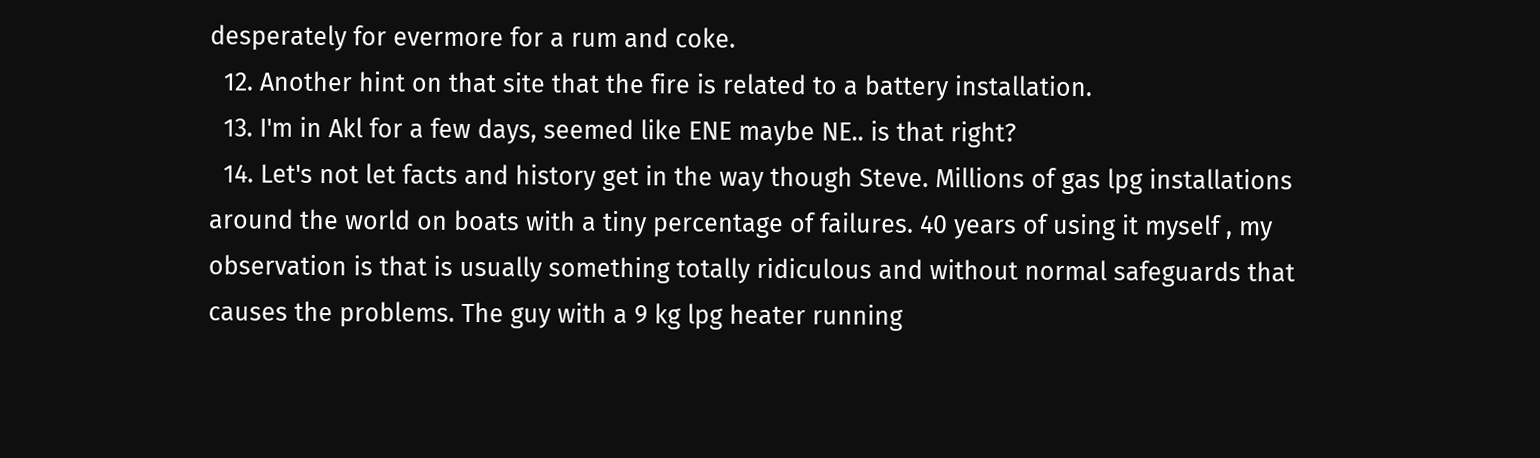desperately for evermore for a rum and coke.
  12. Another hint on that site that the fire is related to a battery installation.
  13. I'm in Akl for a few days, seemed like ENE maybe NE.. is that right?
  14. Let's not let facts and history get in the way though Steve. Millions of gas lpg installations around the world on boats with a tiny percentage of failures. 40 years of using it myself , my observation is that is usually something totally ridiculous and without normal safeguards that causes the problems. The guy with a 9 kg lpg heater running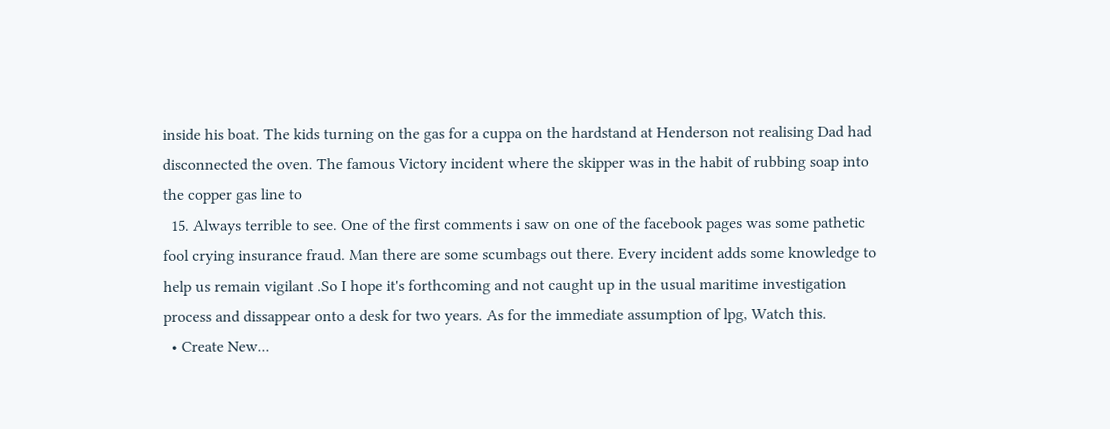inside his boat. The kids turning on the gas for a cuppa on the hardstand at Henderson not realising Dad had disconnected the oven. The famous Victory incident where the skipper was in the habit of rubbing soap into the copper gas line to
  15. Always terrible to see. One of the first comments i saw on one of the facebook pages was some pathetic fool crying insurance fraud. Man there are some scumbags out there. Every incident adds some knowledge to help us remain vigilant .So I hope it's forthcoming and not caught up in the usual maritime investigation process and dissappear onto a desk for two years. As for the immediate assumption of lpg, Watch this.
  • Create New...